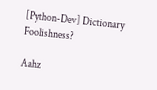[Python-Dev] Dictionary Foolishness?

Aahz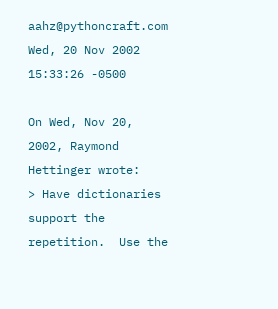aahz@pythoncraft.com
Wed, 20 Nov 2002 15:33:26 -0500

On Wed, Nov 20, 2002, Raymond Hettinger wrote:
> Have dictionaries support the repetition.  Use the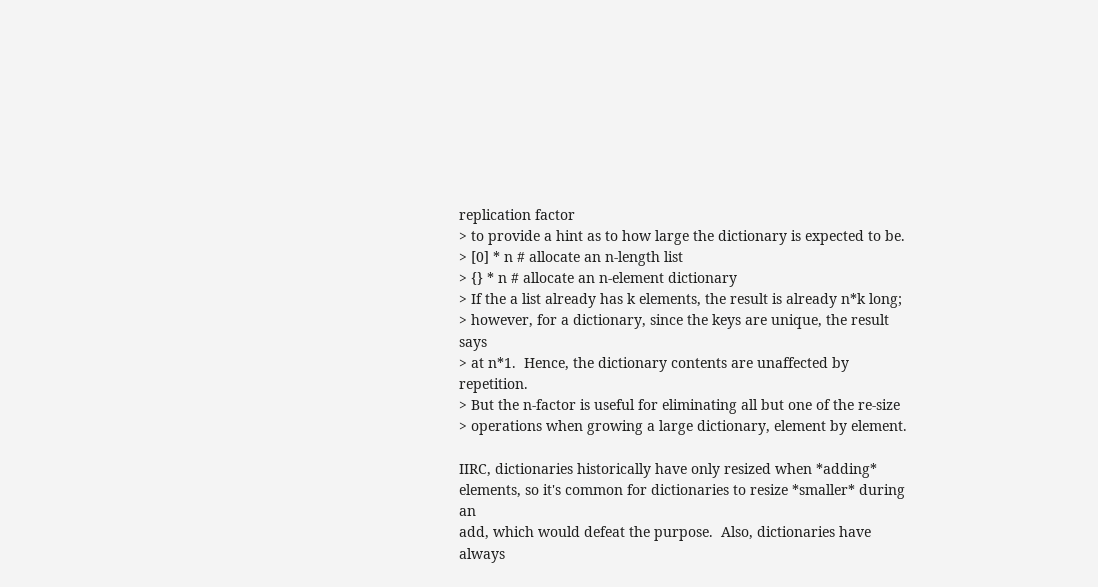replication factor
> to provide a hint as to how large the dictionary is expected to be.
> [0] * n # allocate an n-length list
> {} * n # allocate an n-element dictionary
> If the a list already has k elements, the result is already n*k long;
> however, for a dictionary, since the keys are unique, the result says
> at n*1.  Hence, the dictionary contents are unaffected by repetition.
> But the n-factor is useful for eliminating all but one of the re-size
> operations when growing a large dictionary, element by element.

IIRC, dictionaries historically have only resized when *adding*
elements, so it's common for dictionaries to resize *smaller* during an
add, which would defeat the purpose.  Also, dictionaries have always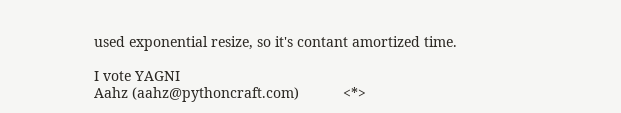used exponential resize, so it's contant amortized time.

I vote YAGNI
Aahz (aahz@pythoncraft.com)           <*>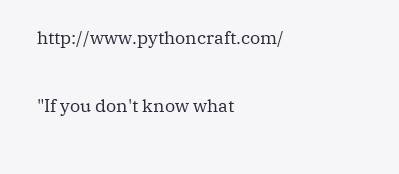http://www.pythoncraft.com/

"If you don't know what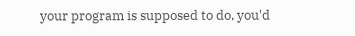your program is supposed to do, you'd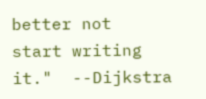better not
start writing it."  --Dijkstra